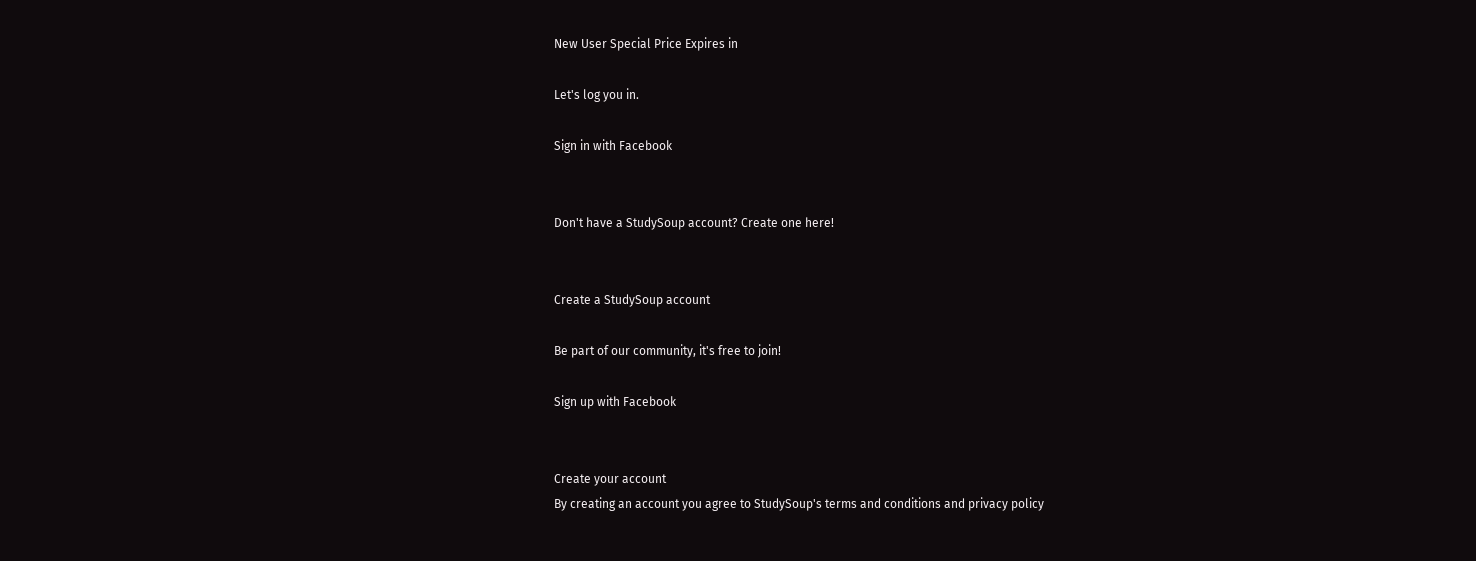New User Special Price Expires in

Let's log you in.

Sign in with Facebook


Don't have a StudySoup account? Create one here!


Create a StudySoup account

Be part of our community, it's free to join!

Sign up with Facebook


Create your account
By creating an account you agree to StudySoup's terms and conditions and privacy policy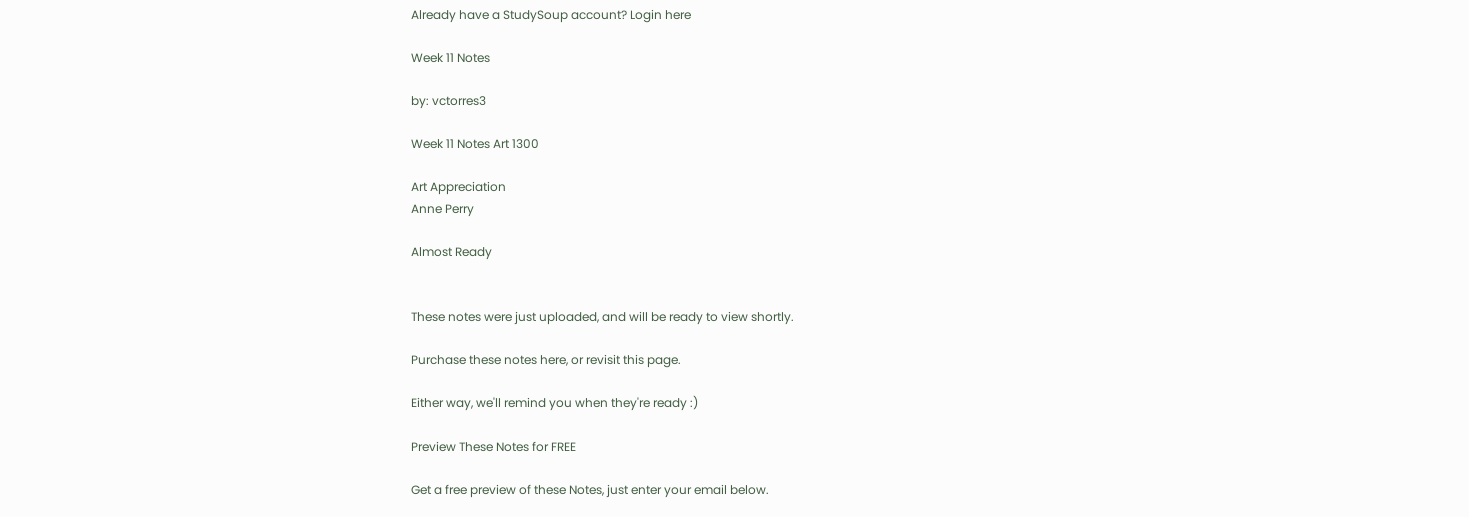Already have a StudySoup account? Login here

Week 11 Notes

by: vctorres3

Week 11 Notes Art 1300

Art Appreciation
Anne Perry

Almost Ready


These notes were just uploaded, and will be ready to view shortly.

Purchase these notes here, or revisit this page.

Either way, we'll remind you when they're ready :)

Preview These Notes for FREE

Get a free preview of these Notes, just enter your email below.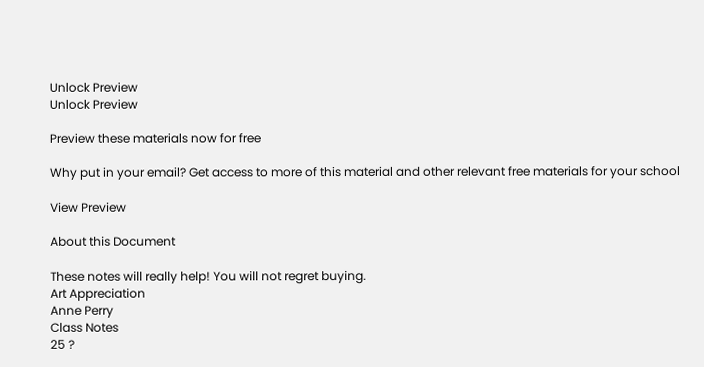Unlock Preview
Unlock Preview

Preview these materials now for free

Why put in your email? Get access to more of this material and other relevant free materials for your school

View Preview

About this Document

These notes will really help! You will not regret buying.
Art Appreciation
Anne Perry
Class Notes
25 ?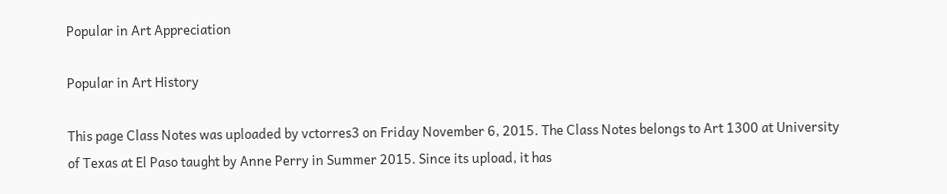Popular in Art Appreciation

Popular in Art History

This page Class Notes was uploaded by vctorres3 on Friday November 6, 2015. The Class Notes belongs to Art 1300 at University of Texas at El Paso taught by Anne Perry in Summer 2015. Since its upload, it has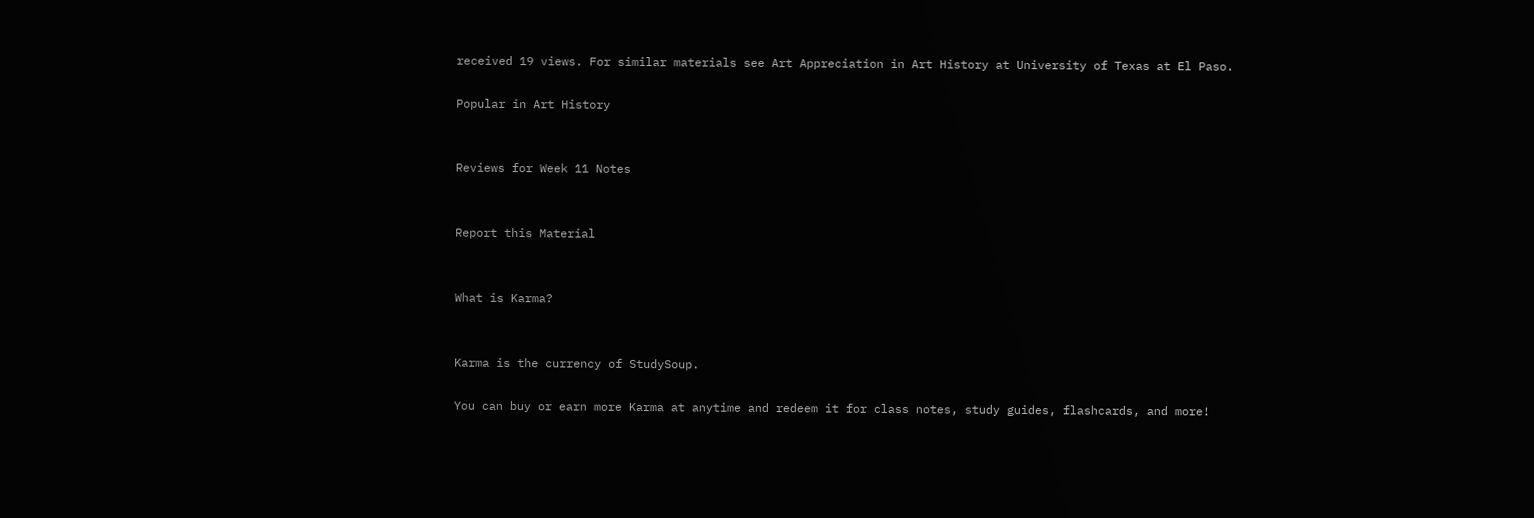received 19 views. For similar materials see Art Appreciation in Art History at University of Texas at El Paso.

Popular in Art History


Reviews for Week 11 Notes


Report this Material


What is Karma?


Karma is the currency of StudySoup.

You can buy or earn more Karma at anytime and redeem it for class notes, study guides, flashcards, and more!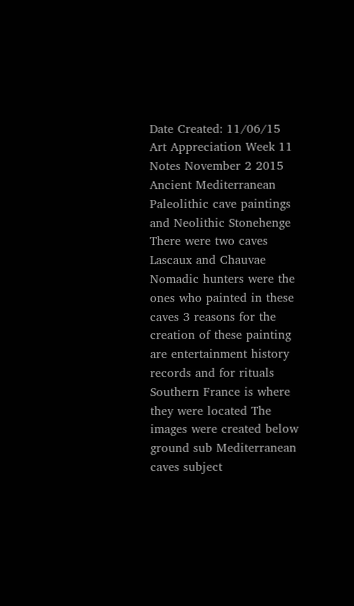Date Created: 11/06/15
Art Appreciation Week 11 Notes November 2 2015 Ancient Mediterranean Paleolithic cave paintings and Neolithic Stonehenge There were two caves Lascaux and Chauvae Nomadic hunters were the ones who painted in these caves 3 reasons for the creation of these painting are entertainment history records and for rituals Southern France is where they were located The images were created below ground sub Mediterranean caves subject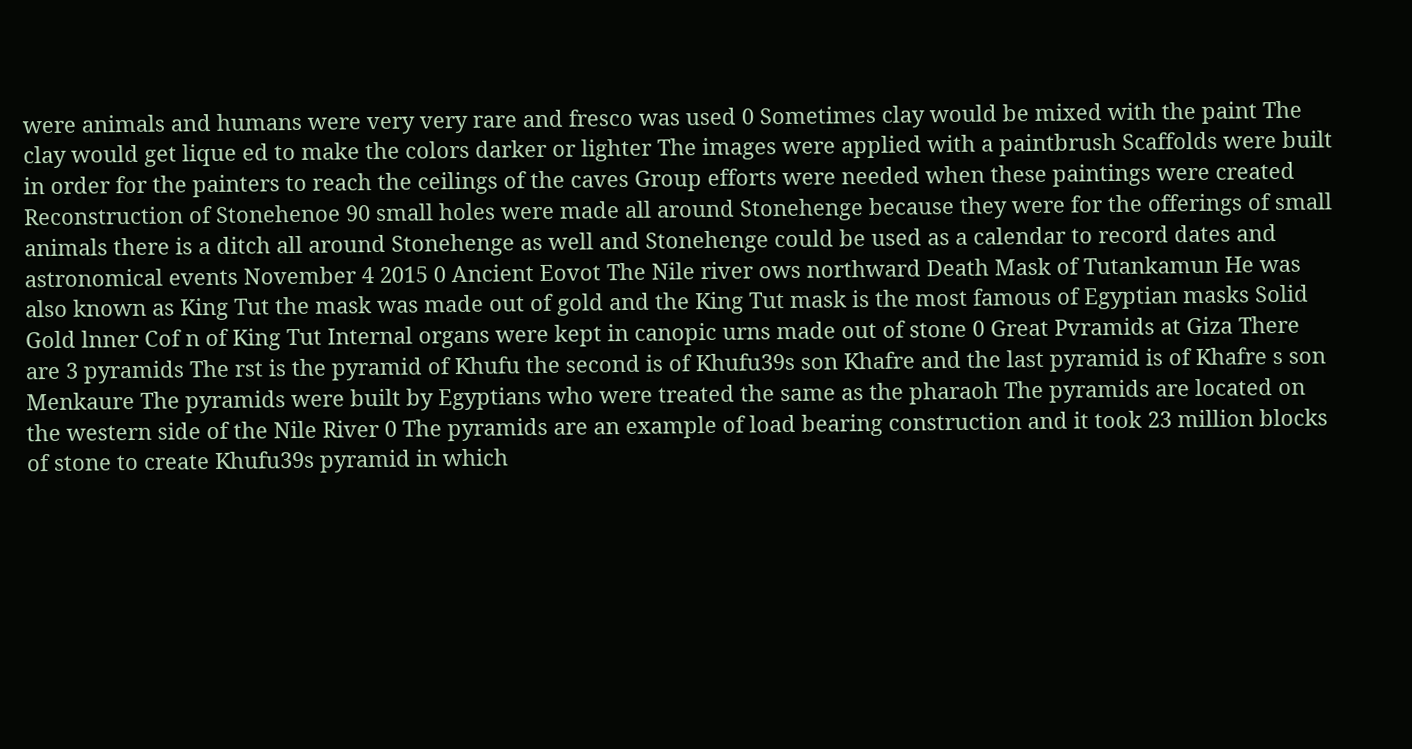were animals and humans were very very rare and fresco was used 0 Sometimes clay would be mixed with the paint The clay would get lique ed to make the colors darker or lighter The images were applied with a paintbrush Scaffolds were built in order for the painters to reach the ceilings of the caves Group efforts were needed when these paintings were created Reconstruction of Stonehenoe 90 small holes were made all around Stonehenge because they were for the offerings of small animals there is a ditch all around Stonehenge as well and Stonehenge could be used as a calendar to record dates and astronomical events November 4 2015 0 Ancient Eovot The Nile river ows northward Death Mask of Tutankamun He was also known as King Tut the mask was made out of gold and the King Tut mask is the most famous of Egyptian masks Solid Gold lnner Cof n of King Tut Internal organs were kept in canopic urns made out of stone 0 Great Pvramids at Giza There are 3 pyramids The rst is the pyramid of Khufu the second is of Khufu39s son Khafre and the last pyramid is of Khafre s son Menkaure The pyramids were built by Egyptians who were treated the same as the pharaoh The pyramids are located on the western side of the Nile River 0 The pyramids are an example of load bearing construction and it took 23 million blocks of stone to create Khufu39s pyramid in which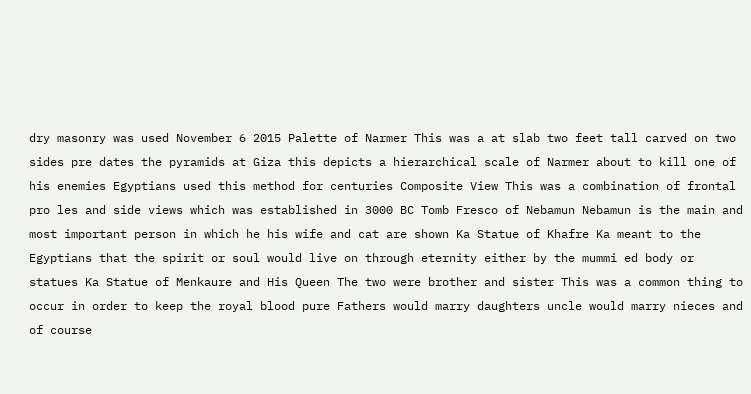dry masonry was used November 6 2015 Palette of Narmer This was a at slab two feet tall carved on two sides pre dates the pyramids at Giza this depicts a hierarchical scale of Narmer about to kill one of his enemies Egyptians used this method for centuries Composite View This was a combination of frontal pro les and side views which was established in 3000 BC Tomb Fresco of Nebamun Nebamun is the main and most important person in which he his wife and cat are shown Ka Statue of Khafre Ka meant to the Egyptians that the spirit or soul would live on through eternity either by the mummi ed body or statues Ka Statue of Menkaure and His Queen The two were brother and sister This was a common thing to occur in order to keep the royal blood pure Fathers would marry daughters uncle would marry nieces and of course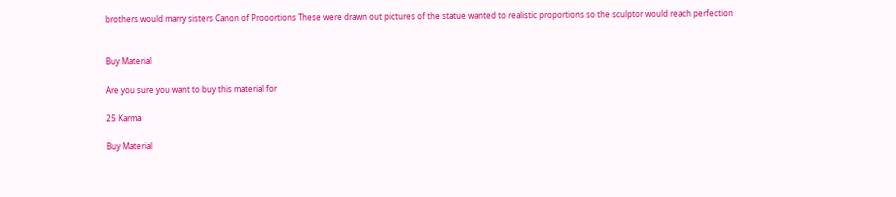brothers would marry sisters Canon of Prooortions These were drawn out pictures of the statue wanted to realistic proportions so the sculptor would reach perfection


Buy Material

Are you sure you want to buy this material for

25 Karma

Buy Material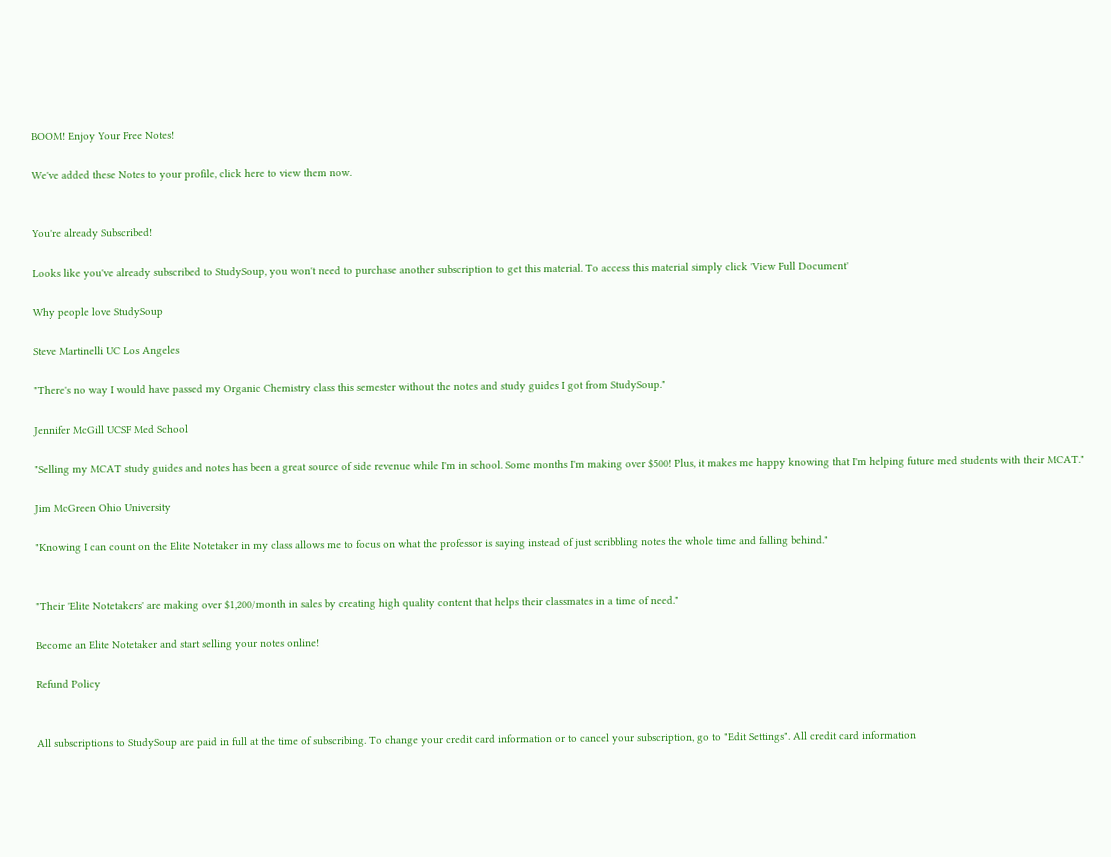BOOM! Enjoy Your Free Notes!

We've added these Notes to your profile, click here to view them now.


You're already Subscribed!

Looks like you've already subscribed to StudySoup, you won't need to purchase another subscription to get this material. To access this material simply click 'View Full Document'

Why people love StudySoup

Steve Martinelli UC Los Angeles

"There's no way I would have passed my Organic Chemistry class this semester without the notes and study guides I got from StudySoup."

Jennifer McGill UCSF Med School

"Selling my MCAT study guides and notes has been a great source of side revenue while I'm in school. Some months I'm making over $500! Plus, it makes me happy knowing that I'm helping future med students with their MCAT."

Jim McGreen Ohio University

"Knowing I can count on the Elite Notetaker in my class allows me to focus on what the professor is saying instead of just scribbling notes the whole time and falling behind."


"Their 'Elite Notetakers' are making over $1,200/month in sales by creating high quality content that helps their classmates in a time of need."

Become an Elite Notetaker and start selling your notes online!

Refund Policy


All subscriptions to StudySoup are paid in full at the time of subscribing. To change your credit card information or to cancel your subscription, go to "Edit Settings". All credit card information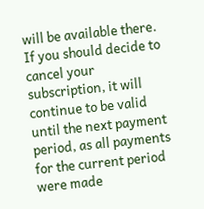will be available there. If you should decide to cancel your subscription, it will continue to be valid until the next payment period, as all payments for the current period were made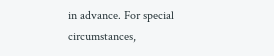in advance. For special circumstances,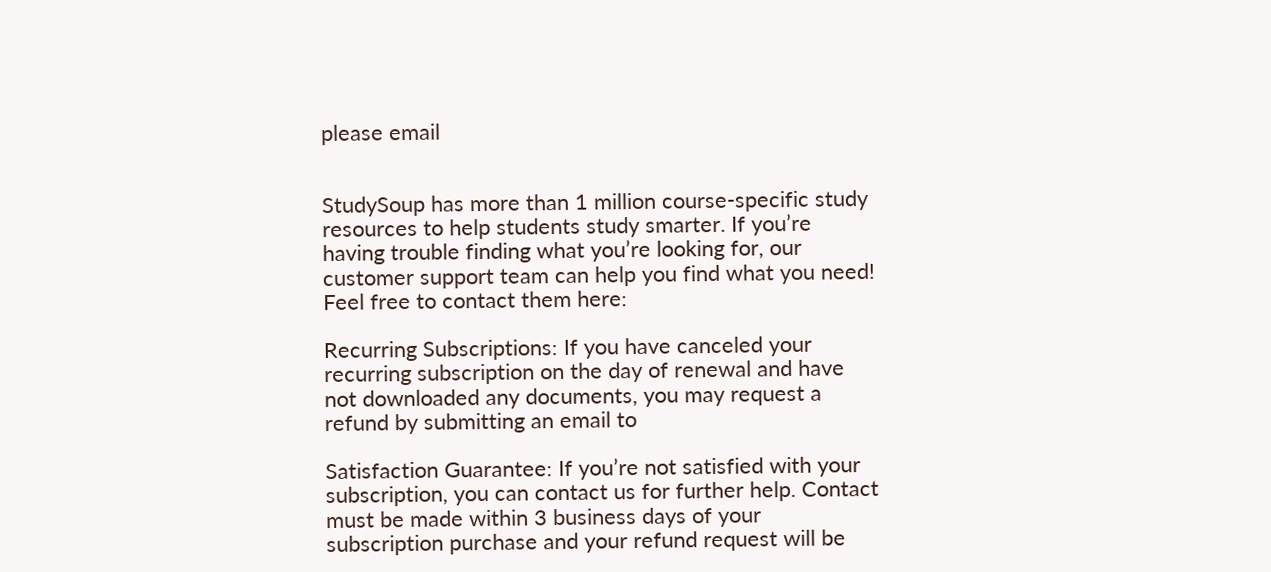please email


StudySoup has more than 1 million course-specific study resources to help students study smarter. If you’re having trouble finding what you’re looking for, our customer support team can help you find what you need! Feel free to contact them here:

Recurring Subscriptions: If you have canceled your recurring subscription on the day of renewal and have not downloaded any documents, you may request a refund by submitting an email to

Satisfaction Guarantee: If you’re not satisfied with your subscription, you can contact us for further help. Contact must be made within 3 business days of your subscription purchase and your refund request will be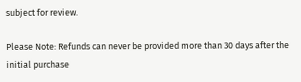subject for review.

Please Note: Refunds can never be provided more than 30 days after the initial purchase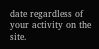date regardless of your activity on the site.